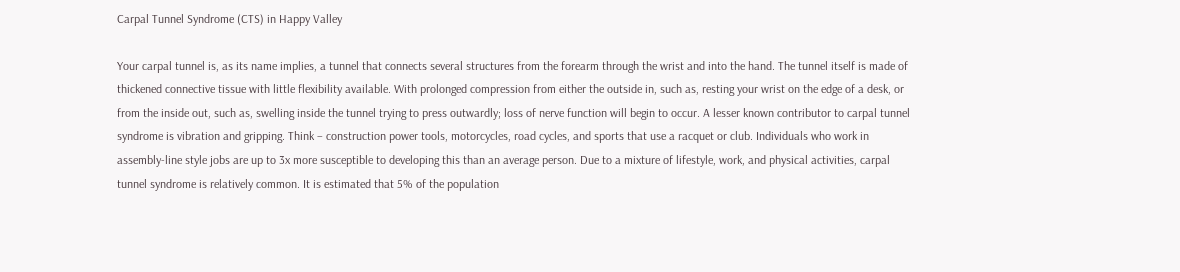Carpal Tunnel Syndrome (CTS) in Happy Valley

Your carpal tunnel is, as its name implies, a tunnel that connects several structures from the forearm through the wrist and into the hand. The tunnel itself is made of thickened connective tissue with little flexibility available. With prolonged compression from either the outside in, such as, resting your wrist on the edge of a desk, or from the inside out, such as, swelling inside the tunnel trying to press outwardly; loss of nerve function will begin to occur. A lesser known contributor to carpal tunnel syndrome is vibration and gripping. Think – construction power tools, motorcycles, road cycles, and sports that use a racquet or club. Individuals who work in assembly-line style jobs are up to 3x more susceptible to developing this than an average person. Due to a mixture of lifestyle, work, and physical activities, carpal tunnel syndrome is relatively common. It is estimated that 5% of the population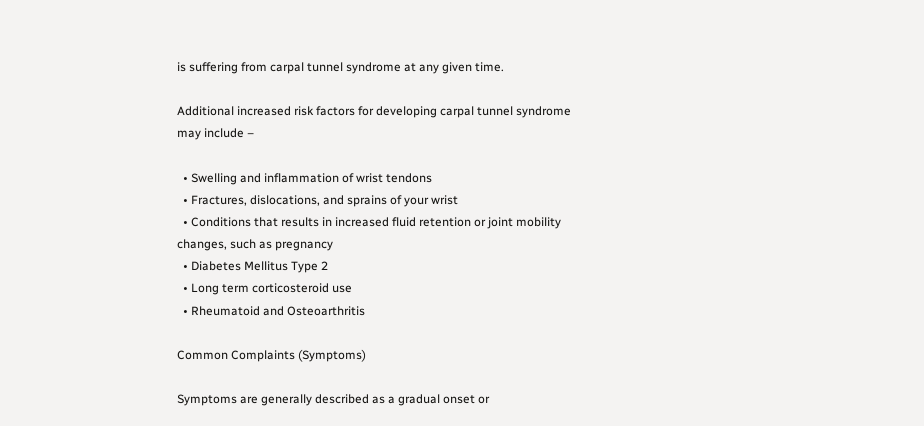is suffering from carpal tunnel syndrome at any given time.

Additional increased risk factors for developing carpal tunnel syndrome may include –

  • Swelling and inflammation of wrist tendons
  • Fractures, dislocations, and sprains of your wrist
  • Conditions that results in increased fluid retention or joint mobility changes, such as pregnancy
  • Diabetes Mellitus Type 2
  • Long term corticosteroid use
  • Rheumatoid and Osteoarthritis

Common Complaints (Symptoms)

Symptoms are generally described as a gradual onset or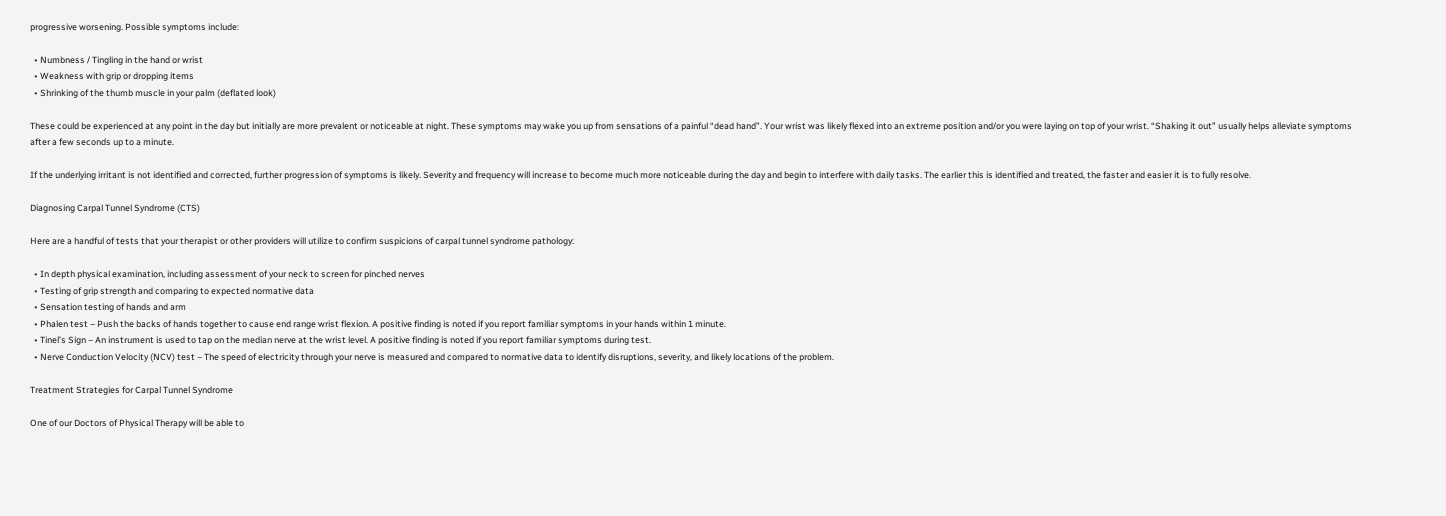progressive worsening. Possible symptoms include:

  • Numbness / Tingling in the hand or wrist
  • Weakness with grip or dropping items
  • Shrinking of the thumb muscle in your palm (deflated look)

These could be experienced at any point in the day but initially are more prevalent or noticeable at night. These symptoms may wake you up from sensations of a painful “dead hand”. Your wrist was likely flexed into an extreme position and/or you were laying on top of your wrist. “Shaking it out” usually helps alleviate symptoms after a few seconds up to a minute.

If the underlying irritant is not identified and corrected, further progression of symptoms is likely. Severity and frequency will increase to become much more noticeable during the day and begin to interfere with daily tasks. The earlier this is identified and treated, the faster and easier it is to fully resolve.

Diagnosing Carpal Tunnel Syndrome (CTS)

Here are a handful of tests that your therapist or other providers will utilize to confirm suspicions of carpal tunnel syndrome pathology:

  • In depth physical examination, including assessment of your neck to screen for pinched nerves
  • Testing of grip strength and comparing to expected normative data
  • Sensation testing of hands and arm
  • Phalen test – Push the backs of hands together to cause end range wrist flexion. A positive finding is noted if you report familiar symptoms in your hands within 1 minute.
  • Tinel’s Sign – An instrument is used to tap on the median nerve at the wrist level. A positive finding is noted if you report familiar symptoms during test.
  • Nerve Conduction Velocity (NCV) test – The speed of electricity through your nerve is measured and compared to normative data to identify disruptions, severity, and likely locations of the problem.

Treatment Strategies for Carpal Tunnel Syndrome

One of our Doctors of Physical Therapy will be able to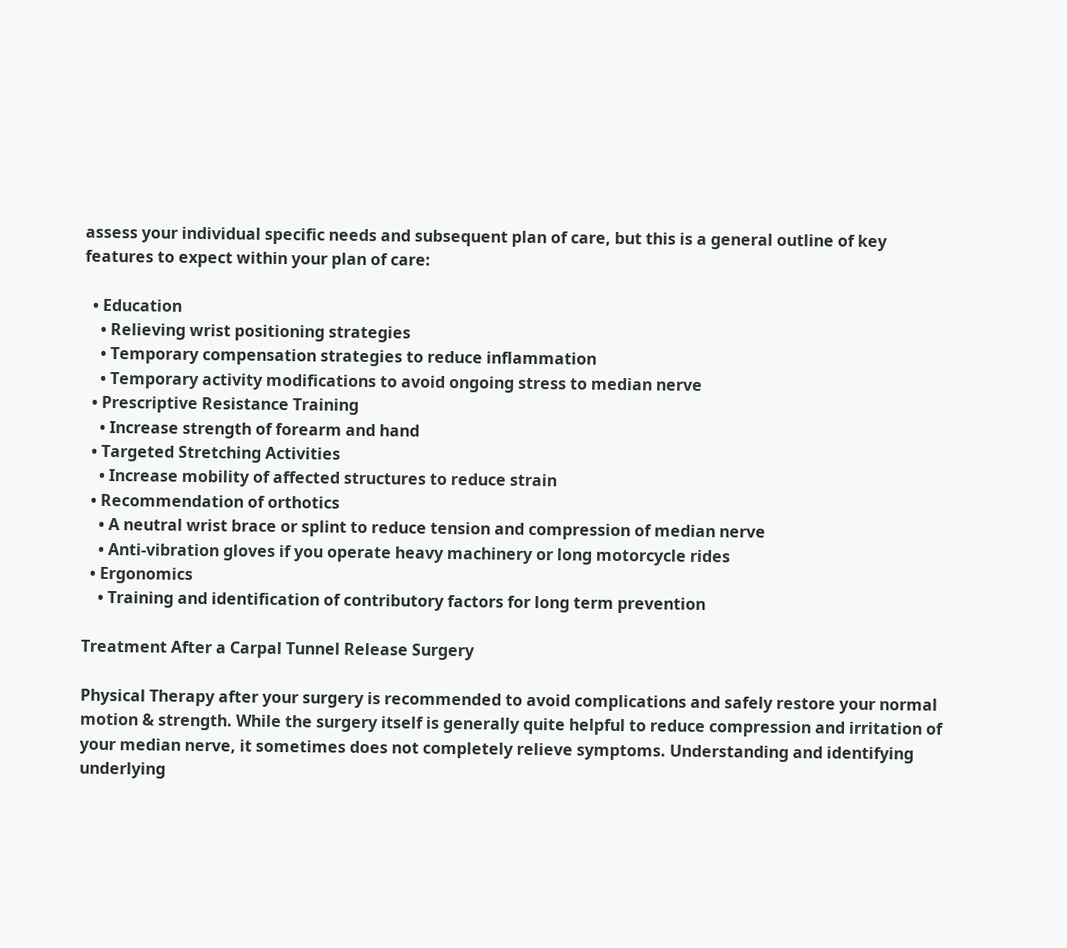assess your individual specific needs and subsequent plan of care, but this is a general outline of key features to expect within your plan of care:

  • Education
    • Relieving wrist positioning strategies
    • Temporary compensation strategies to reduce inflammation
    • Temporary activity modifications to avoid ongoing stress to median nerve
  • Prescriptive Resistance Training
    • Increase strength of forearm and hand
  • Targeted Stretching Activities
    • Increase mobility of affected structures to reduce strain
  • Recommendation of orthotics
    • A neutral wrist brace or splint to reduce tension and compression of median nerve
    • Anti-vibration gloves if you operate heavy machinery or long motorcycle rides
  • Ergonomics
    • Training and identification of contributory factors for long term prevention

Treatment After a Carpal Tunnel Release Surgery

Physical Therapy after your surgery is recommended to avoid complications and safely restore your normal motion & strength. While the surgery itself is generally quite helpful to reduce compression and irritation of your median nerve, it sometimes does not completely relieve symptoms. Understanding and identifying underlying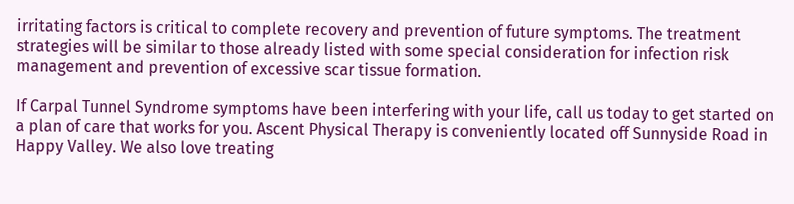irritating factors is critical to complete recovery and prevention of future symptoms. The treatment strategies will be similar to those already listed with some special consideration for infection risk management and prevention of excessive scar tissue formation.

If Carpal Tunnel Syndrome symptoms have been interfering with your life, call us today to get started on a plan of care that works for you. Ascent Physical Therapy is conveniently located off Sunnyside Road in Happy Valley. We also love treating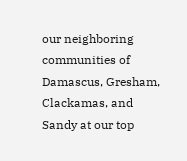our neighboring communities of Damascus, Gresham, Clackamas, and Sandy at our top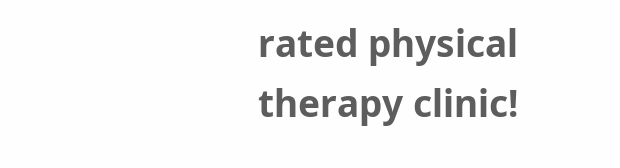rated physical therapy clinic!